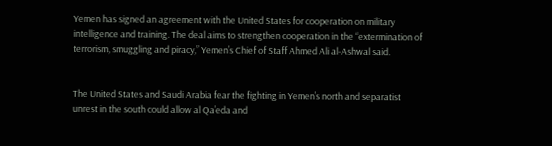Yemen has signed an agreement with the United States for cooperation on military intelligence and training. The deal aims to strengthen cooperation in the “extermination of terrorism, smuggling and piracy,” Yemen’s Chief of Staff Ahmed Ali al-Ashwal said.


The United States and Saudi Arabia fear the fighting in Yemen’s north and separatist unrest in the south could allow al Qa’eda and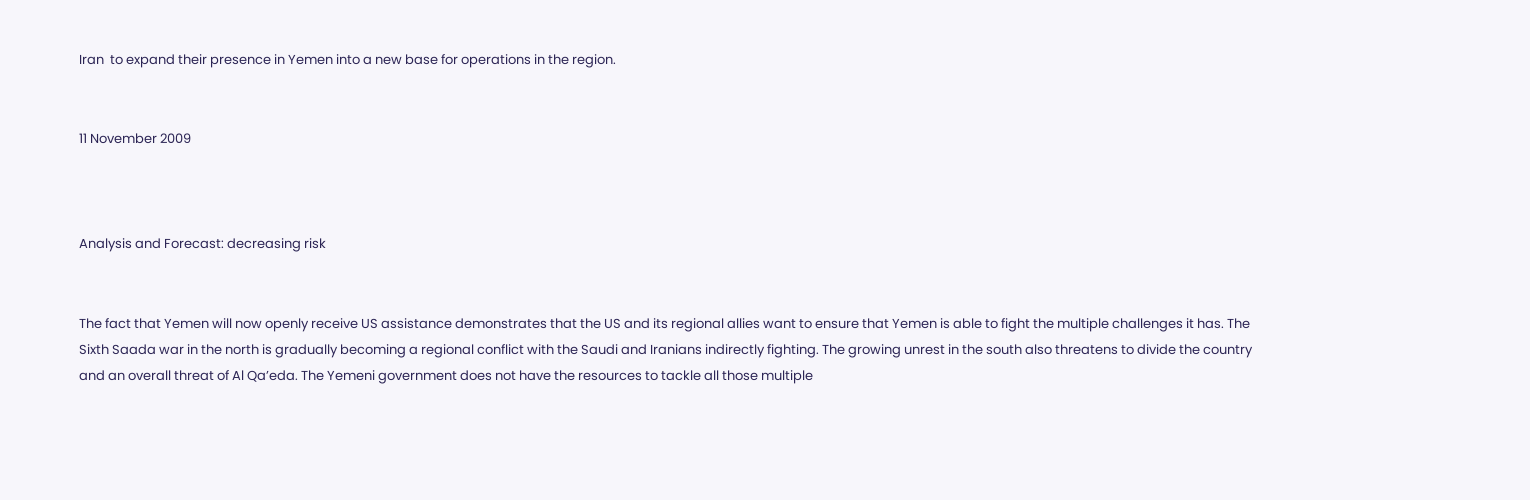Iran  to expand their presence in Yemen into a new base for operations in the region.


11 November 2009



Analysis and Forecast: decreasing risk


The fact that Yemen will now openly receive US assistance demonstrates that the US and its regional allies want to ensure that Yemen is able to fight the multiple challenges it has. The Sixth Saada war in the north is gradually becoming a regional conflict with the Saudi and Iranians indirectly fighting. The growing unrest in the south also threatens to divide the country and an overall threat of Al Qa’eda. The Yemeni government does not have the resources to tackle all those multiple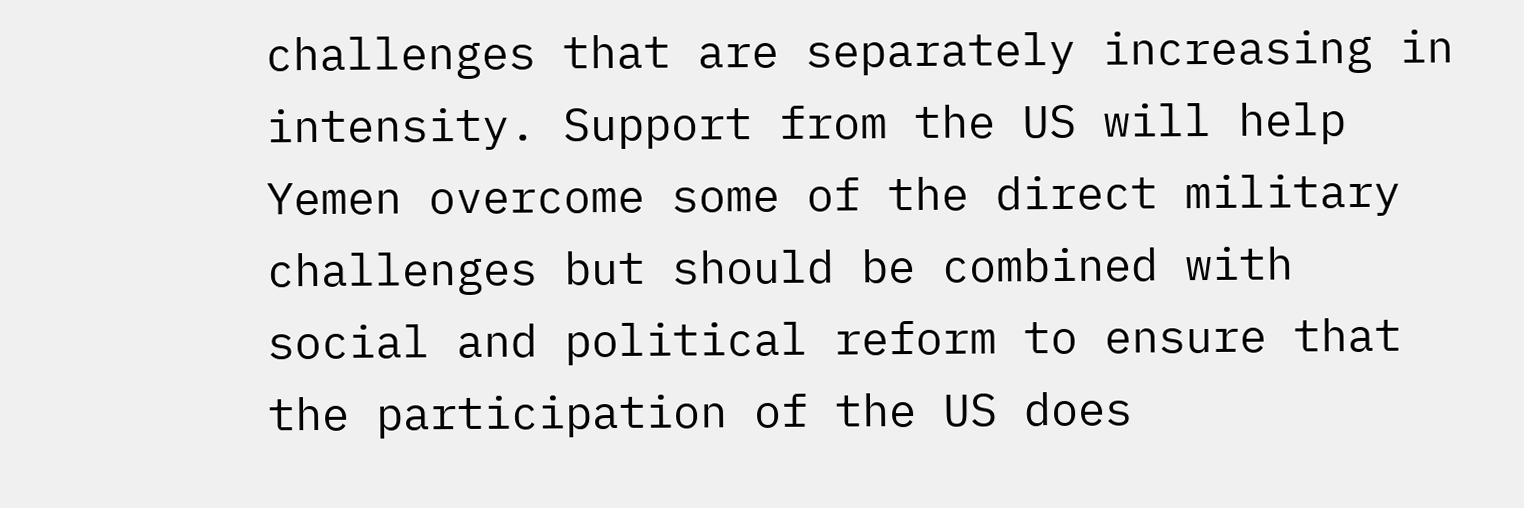challenges that are separately increasing in intensity. Support from the US will help Yemen overcome some of the direct military challenges but should be combined with social and political reform to ensure that the participation of the US does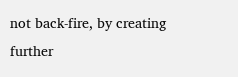not back-fire, by creating further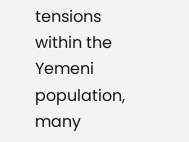tensions within the Yemeni population, many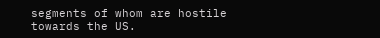segments of whom are hostile towards the US.